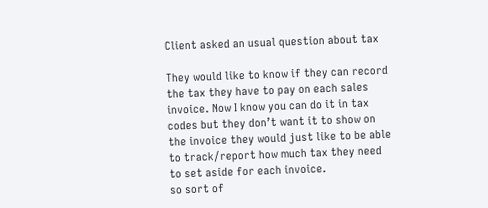Client asked an usual question about tax

They would like to know if they can record the tax they have to pay on each sales invoice. Now I know you can do it in tax codes but they don’t want it to show on the invoice they would just like to be able to track/report how much tax they need to set aside for each invoice.
so sort of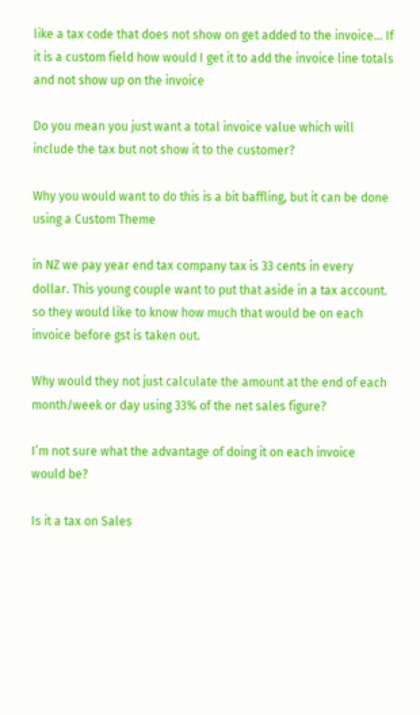like a tax code that does not show on get added to the invoice… If it is a custom field how would I get it to add the invoice line totals and not show up on the invoice

Do you mean you just want a total invoice value which will include the tax but not show it to the customer?

Why you would want to do this is a bit baffling, but it can be done using a Custom Theme

in NZ we pay year end tax company tax is 33 cents in every dollar. This young couple want to put that aside in a tax account. so they would like to know how much that would be on each invoice before gst is taken out.

Why would they not just calculate the amount at the end of each month/week or day using 33% of the net sales figure?

I’m not sure what the advantage of doing it on each invoice would be?

Is it a tax on Sales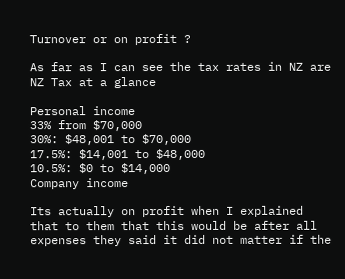Turnover or on profit ?

As far as I can see the tax rates in NZ are
NZ Tax at a glance

Personal income
33% from $70,000
30%: $48,001 to $70,000
17.5%: $14,001 to $48,000
10.5%: $0 to $14,000
Company income

Its actually on profit when I explained that to them that this would be after all expenses they said it did not matter if the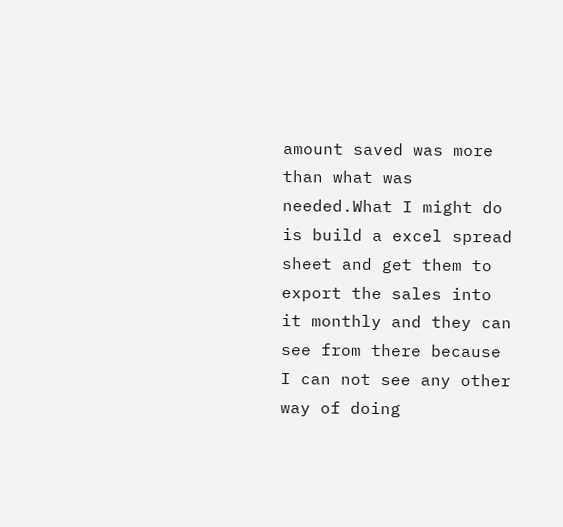amount saved was more than what was needed.What I might do is build a excel spread sheet and get them to export the sales into it monthly and they can see from there because I can not see any other way of doing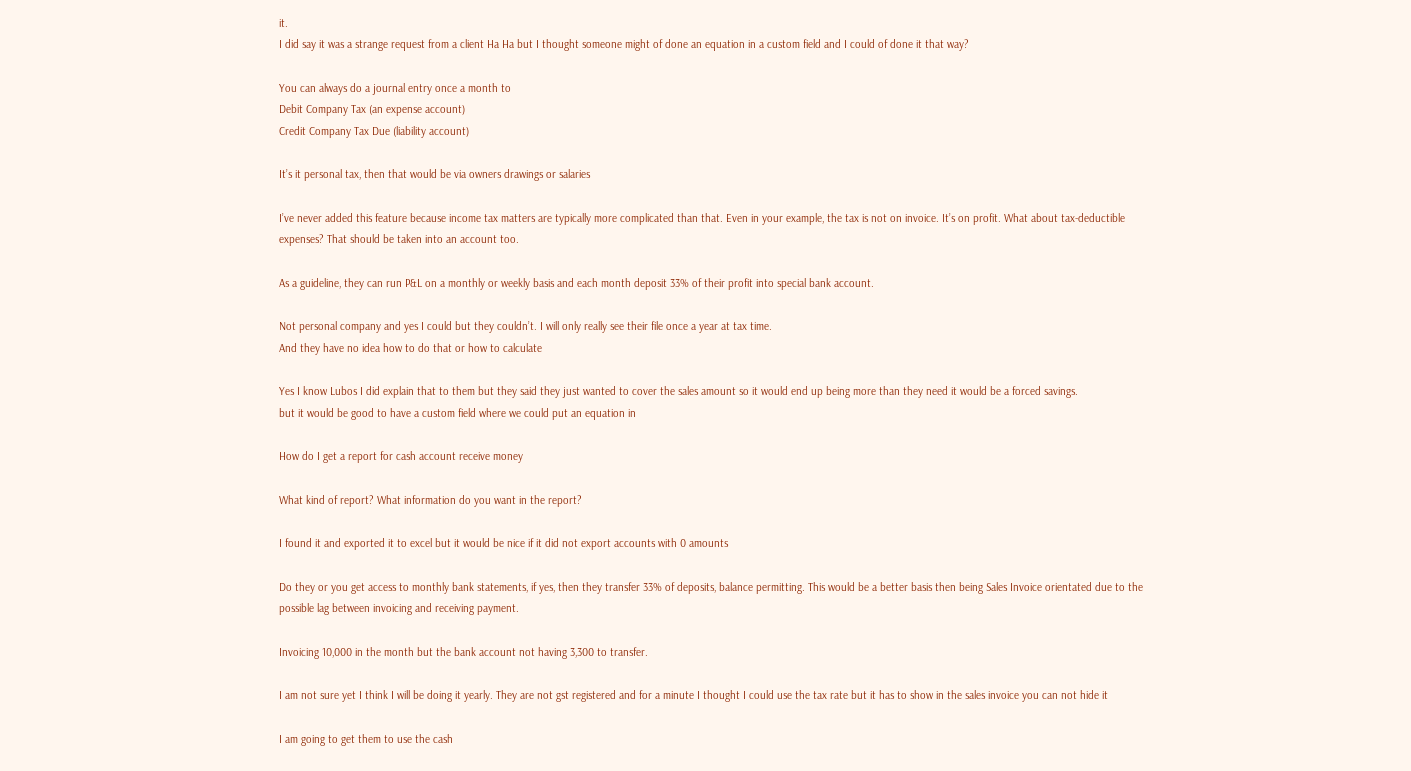it.
I did say it was a strange request from a client Ha Ha but I thought someone might of done an equation in a custom field and I could of done it that way?

You can always do a journal entry once a month to
Debit Company Tax (an expense account)
Credit Company Tax Due (liability account)

It’s it personal tax, then that would be via owners drawings or salaries

I’ve never added this feature because income tax matters are typically more complicated than that. Even in your example, the tax is not on invoice. It’s on profit. What about tax-deductible expenses? That should be taken into an account too.

As a guideline, they can run P&L on a monthly or weekly basis and each month deposit 33% of their profit into special bank account.

Not personal company and yes I could but they couldn’t. I will only really see their file once a year at tax time.
And they have no idea how to do that or how to calculate

Yes I know Lubos I did explain that to them but they said they just wanted to cover the sales amount so it would end up being more than they need it would be a forced savings.
but it would be good to have a custom field where we could put an equation in

How do I get a report for cash account receive money

What kind of report? What information do you want in the report?

I found it and exported it to excel but it would be nice if it did not export accounts with 0 amounts

Do they or you get access to monthly bank statements, if yes, then they transfer 33% of deposits, balance permitting. This would be a better basis then being Sales Invoice orientated due to the possible lag between invoicing and receiving payment.

Invoicing 10,000 in the month but the bank account not having 3,300 to transfer.

I am not sure yet I think I will be doing it yearly. They are not gst registered and for a minute I thought I could use the tax rate but it has to show in the sales invoice you can not hide it

I am going to get them to use the cash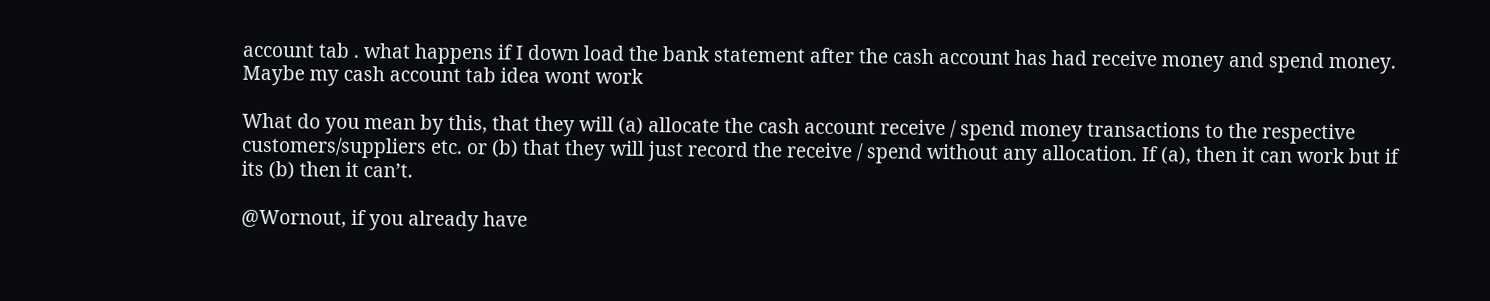account tab . what happens if I down load the bank statement after the cash account has had receive money and spend money.
Maybe my cash account tab idea wont work

What do you mean by this, that they will (a) allocate the cash account receive / spend money transactions to the respective customers/suppliers etc. or (b) that they will just record the receive / spend without any allocation. If (a), then it can work but if its (b) then it can’t.

@Wornout, if you already have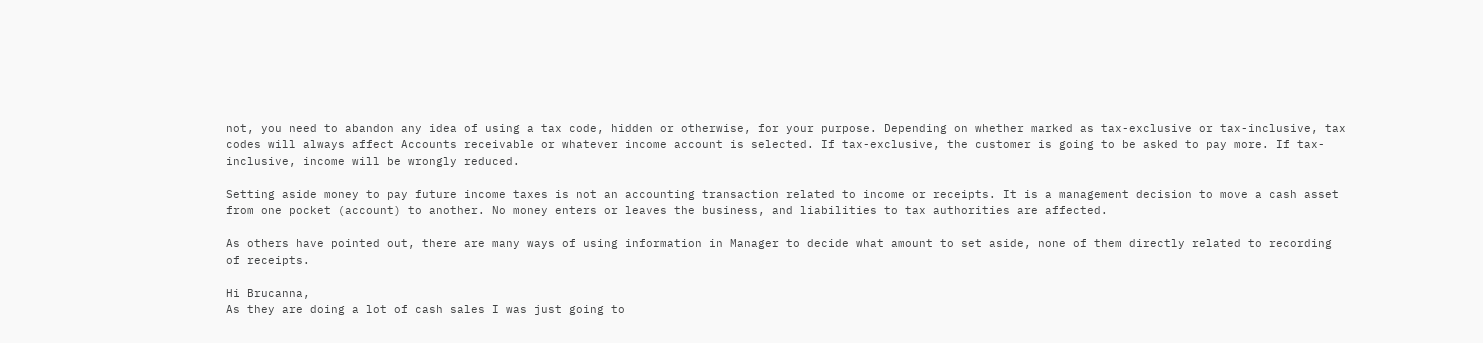not, you need to abandon any idea of using a tax code, hidden or otherwise, for your purpose. Depending on whether marked as tax-exclusive or tax-inclusive, tax codes will always affect Accounts receivable or whatever income account is selected. If tax-exclusive, the customer is going to be asked to pay more. If tax-inclusive, income will be wrongly reduced.

Setting aside money to pay future income taxes is not an accounting transaction related to income or receipts. It is a management decision to move a cash asset from one pocket (account) to another. No money enters or leaves the business, and liabilities to tax authorities are affected.

As others have pointed out, there are many ways of using information in Manager to decide what amount to set aside, none of them directly related to recording of receipts.

Hi Brucanna,
As they are doing a lot of cash sales I was just going to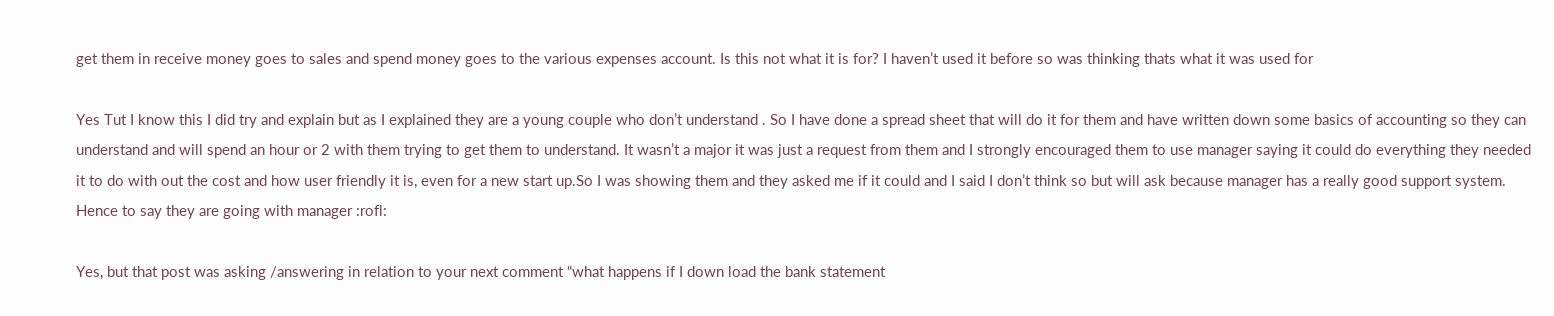get them in receive money goes to sales and spend money goes to the various expenses account. Is this not what it is for? I haven’t used it before so was thinking thats what it was used for

Yes Tut I know this I did try and explain but as I explained they are a young couple who don’t understand . So I have done a spread sheet that will do it for them and have written down some basics of accounting so they can understand and will spend an hour or 2 with them trying to get them to understand. It wasn’t a major it was just a request from them and I strongly encouraged them to use manager saying it could do everything they needed it to do with out the cost and how user friendly it is, even for a new start up.So I was showing them and they asked me if it could and I said I don’t think so but will ask because manager has a really good support system.
Hence to say they are going with manager :rofl:

Yes, but that post was asking /answering in relation to your next comment “what happens if I down load the bank statement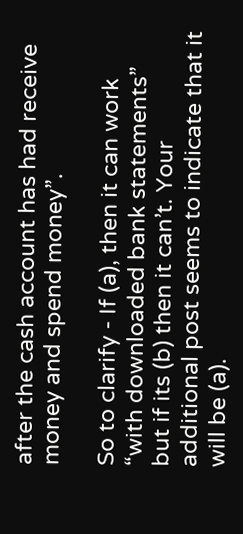after the cash account has had receive money and spend money”.

So to clarify - If (a), then it can work “with downloaded bank statements” but if its (b) then it can’t. Your additional post seems to indicate that it will be (a).